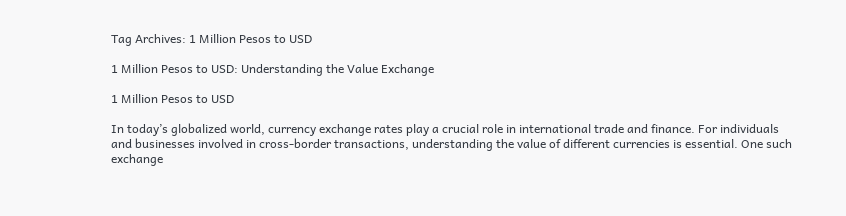Tag Archives: 1 Million Pesos to USD

1 Million Pesos to USD: Understanding the Value Exchange

1 Million Pesos to USD

In today’s globalized world, currency exchange rates play a crucial role in international trade and finance. For individuals and businesses involved in cross-border transactions, understanding the value of different currencies is essential. One such exchange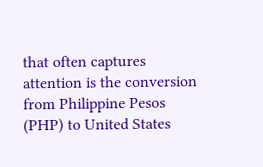that often captures attention is the conversion from Philippine Pesos (PHP) to United States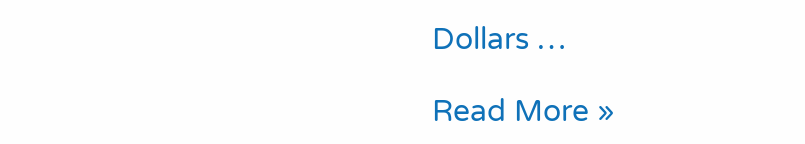Dollars …

Read More »